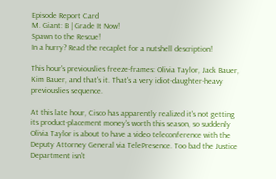Episode Report Card
M. Giant: B | Grade It Now!
Spawn to the Rescue!
In a hurry? Read the recaplet for a nutshell description!

This hour's previouslies freeze-frames: Olivia Taylor, Jack Bauer, Kim Bauer, and that's it. That's a very idiot-daughter-heavy previouslies sequence.

At this late hour, Cisco has apparently realized it's not getting its product-placement money's worth this season, so suddenly Olivia Taylor is about to have a video teleconference with the Deputy Attorney General via TelePresence. Too bad the Justice Department isn't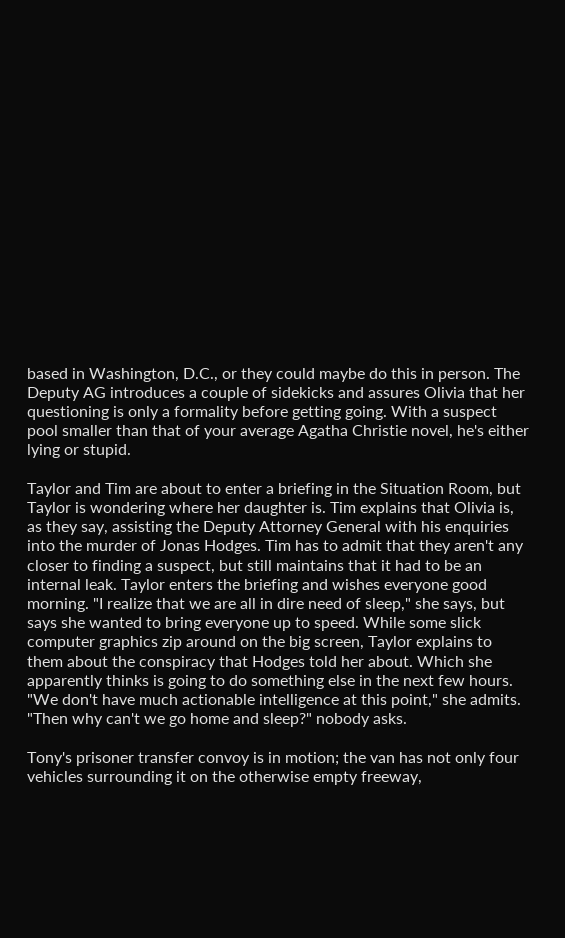based in Washington, D.C., or they could maybe do this in person. The Deputy AG introduces a couple of sidekicks and assures Olivia that her questioning is only a formality before getting going. With a suspect pool smaller than that of your average Agatha Christie novel, he's either lying or stupid.

Taylor and Tim are about to enter a briefing in the Situation Room, but Taylor is wondering where her daughter is. Tim explains that Olivia is, as they say, assisting the Deputy Attorney General with his enquiries into the murder of Jonas Hodges. Tim has to admit that they aren't any closer to finding a suspect, but still maintains that it had to be an internal leak. Taylor enters the briefing and wishes everyone good morning. "I realize that we are all in dire need of sleep," she says, but says she wanted to bring everyone up to speed. While some slick computer graphics zip around on the big screen, Taylor explains to them about the conspiracy that Hodges told her about. Which she apparently thinks is going to do something else in the next few hours. "We don't have much actionable intelligence at this point," she admits. "Then why can't we go home and sleep?" nobody asks.

Tony's prisoner transfer convoy is in motion; the van has not only four vehicles surrounding it on the otherwise empty freeway,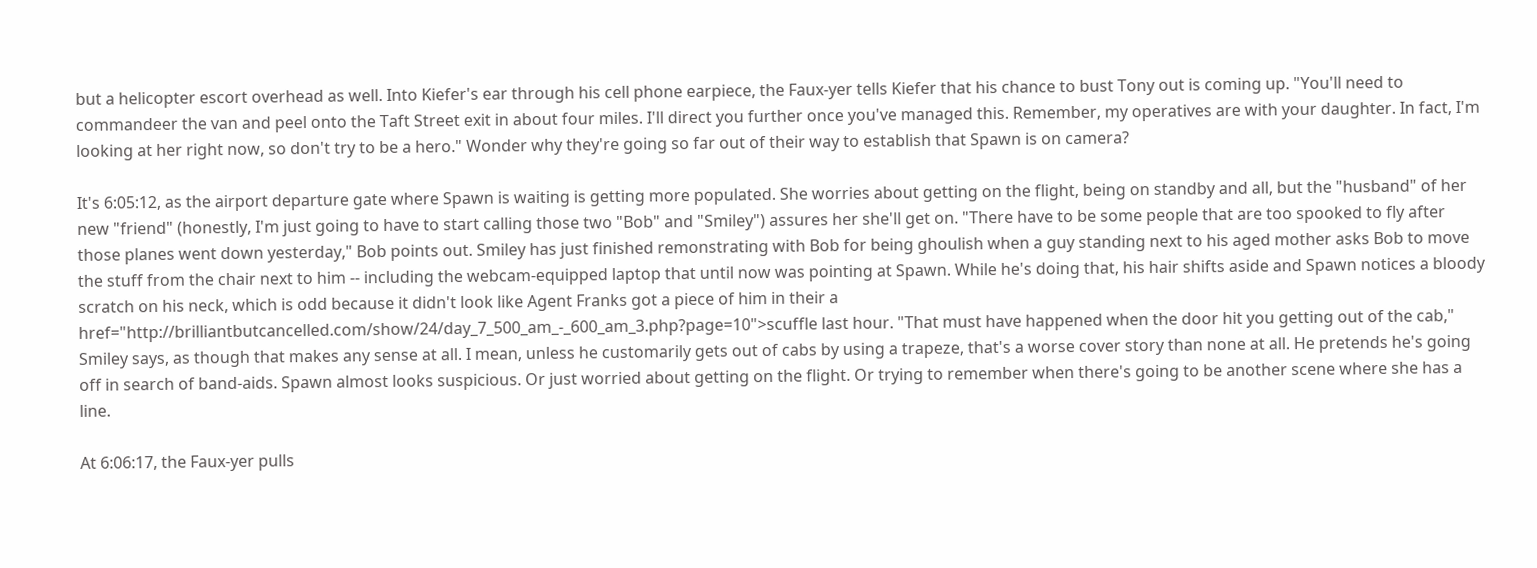but a helicopter escort overhead as well. Into Kiefer's ear through his cell phone earpiece, the Faux-yer tells Kiefer that his chance to bust Tony out is coming up. "You'll need to commandeer the van and peel onto the Taft Street exit in about four miles. I'll direct you further once you've managed this. Remember, my operatives are with your daughter. In fact, I'm looking at her right now, so don't try to be a hero." Wonder why they're going so far out of their way to establish that Spawn is on camera?

It's 6:05:12, as the airport departure gate where Spawn is waiting is getting more populated. She worries about getting on the flight, being on standby and all, but the "husband" of her new "friend" (honestly, I'm just going to have to start calling those two "Bob" and "Smiley") assures her she'll get on. "There have to be some people that are too spooked to fly after those planes went down yesterday," Bob points out. Smiley has just finished remonstrating with Bob for being ghoulish when a guy standing next to his aged mother asks Bob to move the stuff from the chair next to him -- including the webcam-equipped laptop that until now was pointing at Spawn. While he's doing that, his hair shifts aside and Spawn notices a bloody scratch on his neck, which is odd because it didn't look like Agent Franks got a piece of him in their a href="http://brilliantbutcancelled.com/show/24/day_7_500_am_-_600_am_3.php?page=10">scuffle last hour. "That must have happened when the door hit you getting out of the cab," Smiley says, as though that makes any sense at all. I mean, unless he customarily gets out of cabs by using a trapeze, that's a worse cover story than none at all. He pretends he's going off in search of band-aids. Spawn almost looks suspicious. Or just worried about getting on the flight. Or trying to remember when there's going to be another scene where she has a line.

At 6:06:17, the Faux-yer pulls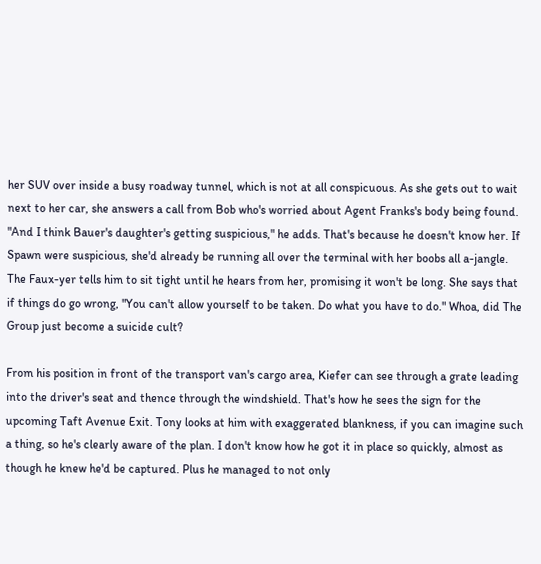her SUV over inside a busy roadway tunnel, which is not at all conspicuous. As she gets out to wait next to her car, she answers a call from Bob who's worried about Agent Franks's body being found. "And I think Bauer's daughter's getting suspicious," he adds. That's because he doesn't know her. If Spawn were suspicious, she'd already be running all over the terminal with her boobs all a-jangle. The Faux-yer tells him to sit tight until he hears from her, promising it won't be long. She says that if things do go wrong, "You can't allow yourself to be taken. Do what you have to do." Whoa, did The Group just become a suicide cult?

From his position in front of the transport van's cargo area, Kiefer can see through a grate leading into the driver's seat and thence through the windshield. That's how he sees the sign for the upcoming Taft Avenue Exit. Tony looks at him with exaggerated blankness, if you can imagine such a thing, so he's clearly aware of the plan. I don't know how he got it in place so quickly, almost as though he knew he'd be captured. Plus he managed to not only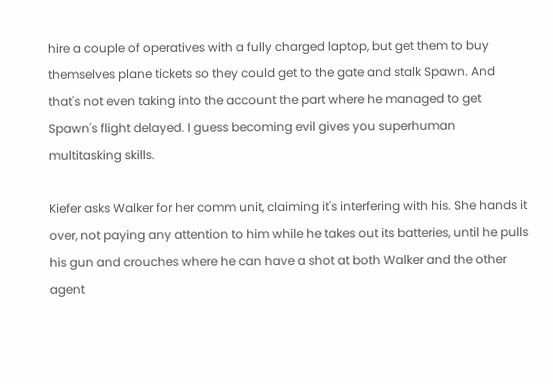hire a couple of operatives with a fully charged laptop, but get them to buy themselves plane tickets so they could get to the gate and stalk Spawn. And that's not even taking into the account the part where he managed to get Spawn's flight delayed. I guess becoming evil gives you superhuman multitasking skills.

Kiefer asks Walker for her comm unit, claiming it's interfering with his. She hands it over, not paying any attention to him while he takes out its batteries, until he pulls his gun and crouches where he can have a shot at both Walker and the other agent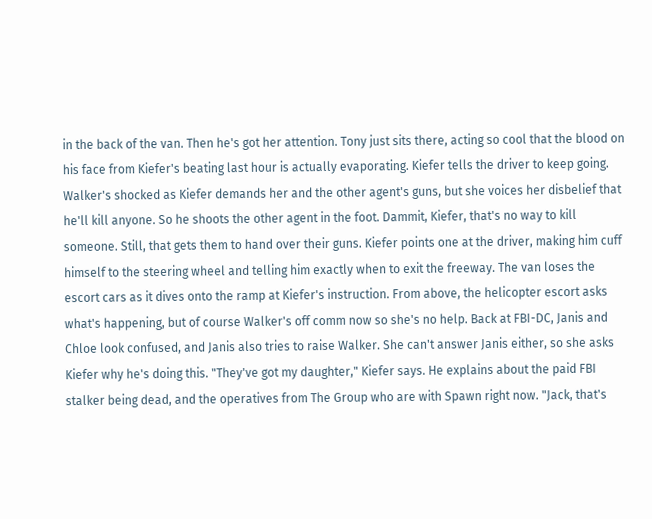in the back of the van. Then he's got her attention. Tony just sits there, acting so cool that the blood on his face from Kiefer's beating last hour is actually evaporating. Kiefer tells the driver to keep going. Walker's shocked as Kiefer demands her and the other agent's guns, but she voices her disbelief that he'll kill anyone. So he shoots the other agent in the foot. Dammit, Kiefer, that's no way to kill someone. Still, that gets them to hand over their guns. Kiefer points one at the driver, making him cuff himself to the steering wheel and telling him exactly when to exit the freeway. The van loses the escort cars as it dives onto the ramp at Kiefer's instruction. From above, the helicopter escort asks what's happening, but of course Walker's off comm now so she's no help. Back at FBI-DC, Janis and Chloe look confused, and Janis also tries to raise Walker. She can't answer Janis either, so she asks Kiefer why he's doing this. "They've got my daughter," Kiefer says. He explains about the paid FBI stalker being dead, and the operatives from The Group who are with Spawn right now. "Jack, that's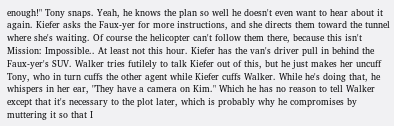enough!" Tony snaps. Yeah, he knows the plan so well he doesn't even want to hear about it again. Kiefer asks the Faux-yer for more instructions, and she directs them toward the tunnel where she's waiting. Of course the helicopter can't follow them there, because this isn't Mission: Impossible.. At least not this hour. Kiefer has the van's driver pull in behind the Faux-yer's SUV. Walker tries futilely to talk Kiefer out of this, but he just makes her uncuff Tony, who in turn cuffs the other agent while Kiefer cuffs Walker. While he's doing that, he whispers in her ear, "They have a camera on Kim." Which he has no reason to tell Walker except that it's necessary to the plot later, which is probably why he compromises by muttering it so that I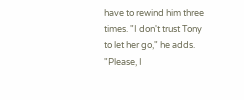have to rewind him three times. "I don't trust Tony to let her go," he adds. "Please, I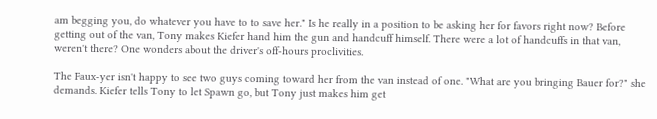am begging you, do whatever you have to to save her." Is he really in a position to be asking her for favors right now? Before getting out of the van, Tony makes Kiefer hand him the gun and handcuff himself. There were a lot of handcuffs in that van, weren't there? One wonders about the driver's off-hours proclivities.

The Faux-yer isn't happy to see two guys coming toward her from the van instead of one. "What are you bringing Bauer for?" she demands. Kiefer tells Tony to let Spawn go, but Tony just makes him get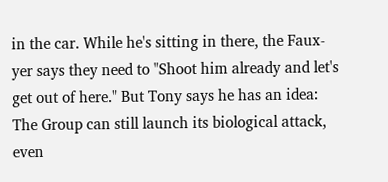in the car. While he's sitting in there, the Faux-yer says they need to "Shoot him already and let's get out of here." But Tony says he has an idea: The Group can still launch its biological attack, even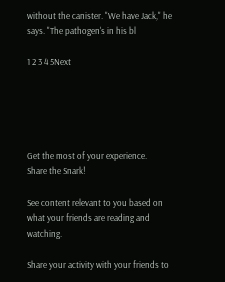without the canister. "We have Jack," he says. "The pathogen's in his bl

1 2 3 4 5Next





Get the most of your experience.
Share the Snark!

See content relevant to you based on what your friends are reading and watching.

Share your activity with your friends to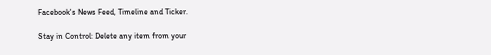Facebook's News Feed, Timeline and Ticker.

Stay in Control: Delete any item from your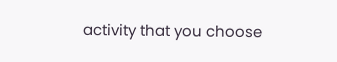activity that you choose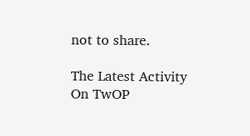not to share.

The Latest Activity On TwOP